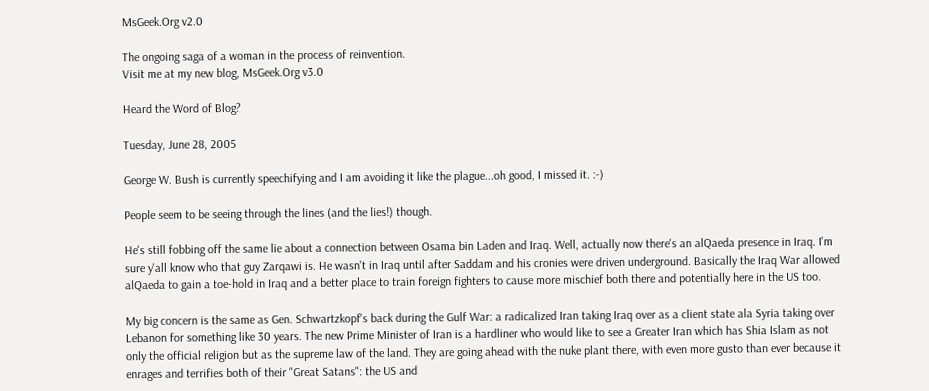MsGeek.Org v2.0

The ongoing saga of a woman in the process of reinvention.
Visit me at my new blog, MsGeek.Org v3.0

Heard the Word of Blog?

Tuesday, June 28, 2005

George W. Bush is currently speechifying and I am avoiding it like the plague...oh good, I missed it. :-)

People seem to be seeing through the lines (and the lies!) though.

He's still fobbing off the same lie about a connection between Osama bin Laden and Iraq. Well, actually now there's an alQaeda presence in Iraq. I'm sure y'all know who that guy Zarqawi is. He wasn't in Iraq until after Saddam and his cronies were driven underground. Basically the Iraq War allowed alQaeda to gain a toe-hold in Iraq and a better place to train foreign fighters to cause more mischief both there and potentially here in the US too.

My big concern is the same as Gen. Schwartzkopf's back during the Gulf War: a radicalized Iran taking Iraq over as a client state ala Syria taking over Lebanon for something like 30 years. The new Prime Minister of Iran is a hardliner who would like to see a Greater Iran which has Shia Islam as not only the official religion but as the supreme law of the land. They are going ahead with the nuke plant there, with even more gusto than ever because it enrages and terrifies both of their "Great Satans": the US and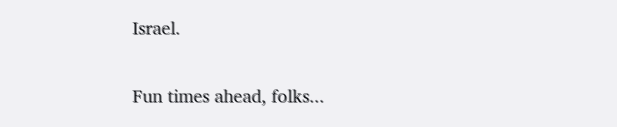Israel.

Fun times ahead, folks...